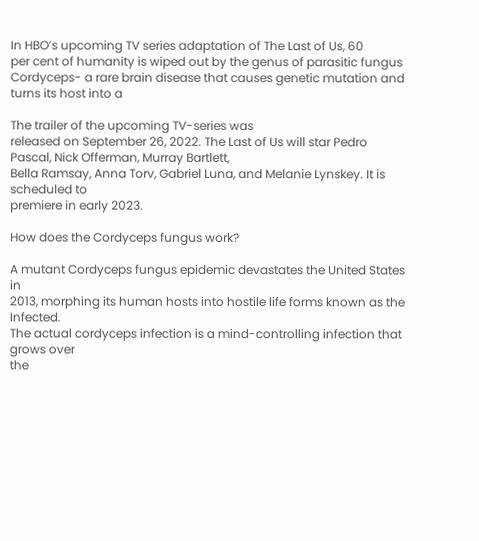In HBO’s upcoming TV series adaptation of The Last of Us, 60
per cent of humanity is wiped out by the genus of parasitic fungus Cordyceps- a rare brain disease that causes genetic mutation and turns its host into a

The trailer of the upcoming TV-series was
released on September 26, 2022. The Last of Us will star Pedro Pascal, Nick Offerman, Murray Bartlett,
Bella Ramsay, Anna Torv, Gabriel Luna, and Melanie Lynskey. It is scheduled to
premiere in early 2023.

How does the Cordyceps fungus work?

A mutant Cordyceps fungus epidemic devastates the United States in
2013, morphing its human hosts into hostile life forms known as the Infected.
The actual cordyceps infection is a mind-controlling infection that grows over
the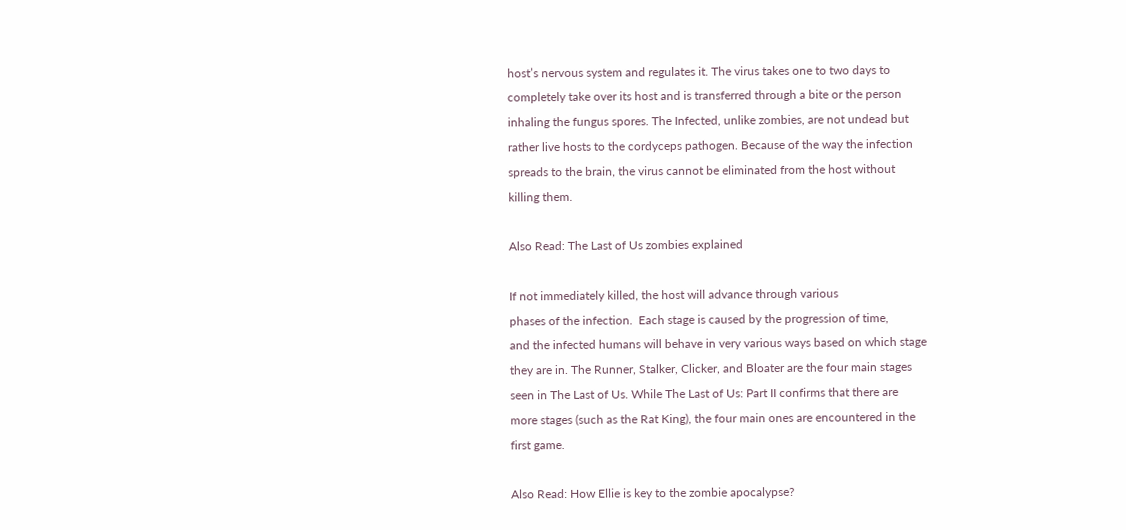host’s nervous system and regulates it. The virus takes one to two days to
completely take over its host and is transferred through a bite or the person
inhaling the fungus spores. The Infected, unlike zombies, are not undead but
rather live hosts to the cordyceps pathogen. Because of the way the infection
spreads to the brain, the virus cannot be eliminated from the host without
killing them.

Also Read: The Last of Us zombies explained

If not immediately killed, the host will advance through various
phases of the infection.  Each stage is caused by the progression of time,
and the infected humans will behave in very various ways based on which stage
they are in. The Runner, Stalker, Clicker, and Bloater are the four main stages
seen in The Last of Us. While The Last of Us: Part II confirms that there are
more stages (such as the Rat King), the four main ones are encountered in the
first game.

Also Read: How Ellie is key to the zombie apocalypse?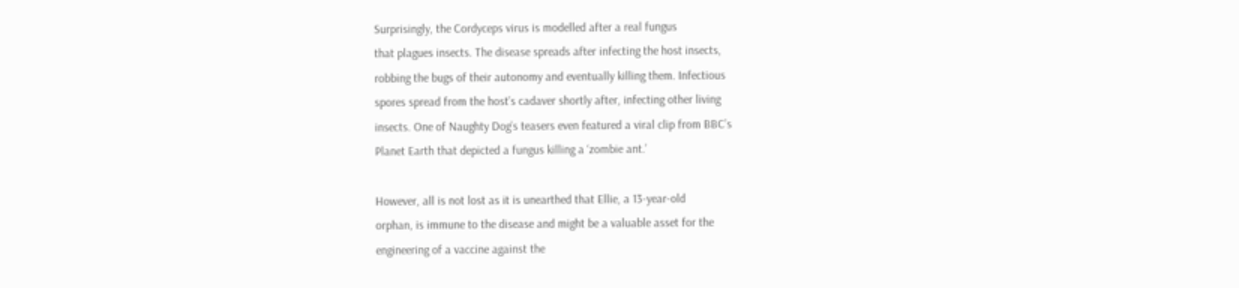Surprisingly, the Cordyceps virus is modelled after a real fungus
that plagues insects. The disease spreads after infecting the host insects,
robbing the bugs of their autonomy and eventually killing them. Infectious
spores spread from the host’s cadaver shortly after, infecting other living
insects. One of Naughty Dog’s teasers even featured a viral clip from BBC’s
Planet Earth that depicted a fungus killing a ‘zombie ant.’

However, all is not lost as it is unearthed that Ellie, a 13-year-old
orphan, is immune to the disease and might be a valuable asset for the
engineering of a vaccine against the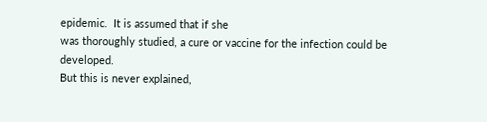epidemic.  It is assumed that if she
was thoroughly studied, a cure or vaccine for the infection could be developed.
But this is never explained,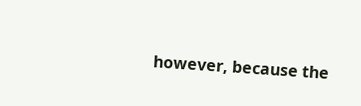however, because the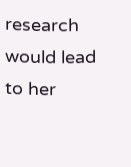research would lead to her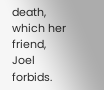death, which her friend, Joel forbids.